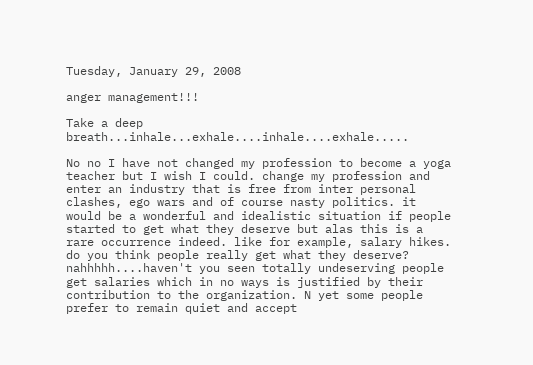Tuesday, January 29, 2008

anger management!!!

Take a deep breath...inhale...exhale....inhale....exhale.....

No no I have not changed my profession to become a yoga teacher but I wish I could. change my profession and enter an industry that is free from inter personal clashes, ego wars and of course nasty politics. it would be a wonderful and idealistic situation if people started to get what they deserve but alas this is a rare occurrence indeed. like for example, salary hikes. do you think people really get what they deserve? nahhhhh....haven't you seen totally undeserving people get salaries which in no ways is justified by their contribution to the organization. N yet some people prefer to remain quiet and accept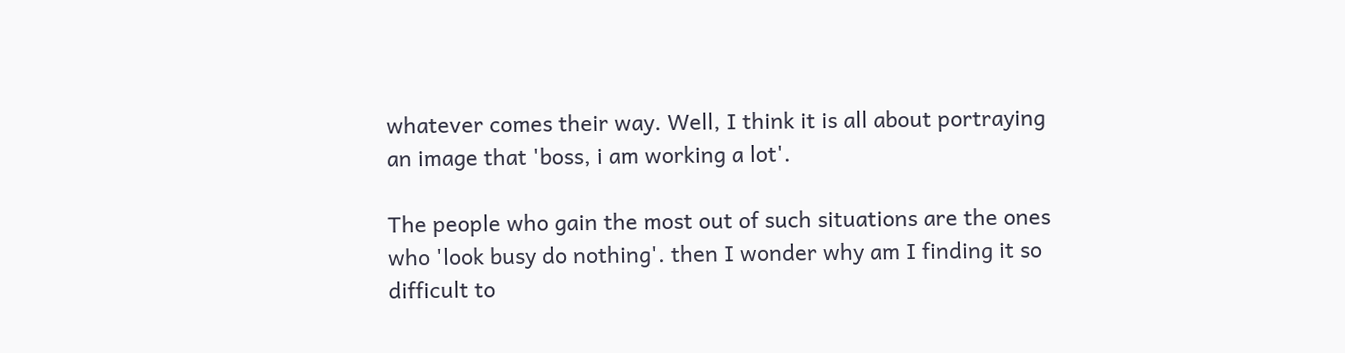whatever comes their way. Well, I think it is all about portraying an image that 'boss, i am working a lot'.

The people who gain the most out of such situations are the ones who 'look busy do nothing'. then I wonder why am I finding it so difficult to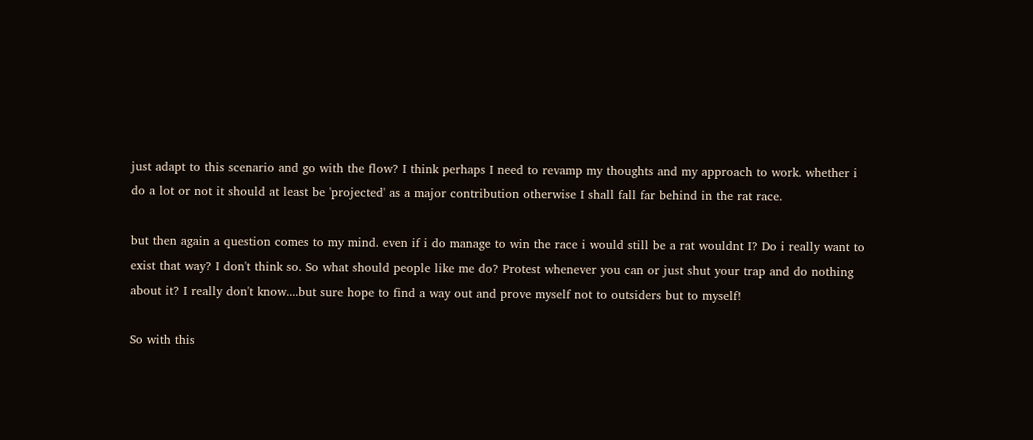just adapt to this scenario and go with the flow? I think perhaps I need to revamp my thoughts and my approach to work. whether i do a lot or not it should at least be 'projected' as a major contribution otherwise I shall fall far behind in the rat race.

but then again a question comes to my mind. even if i do manage to win the race i would still be a rat wouldnt I? Do i really want to exist that way? I don't think so. So what should people like me do? Protest whenever you can or just shut your trap and do nothing about it? I really don't know....but sure hope to find a way out and prove myself not to outsiders but to myself!

So with this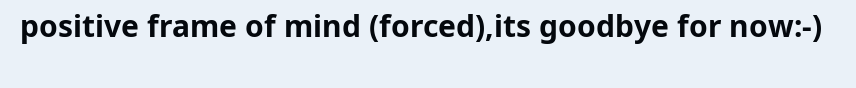positive frame of mind (forced),its goodbye for now:-)